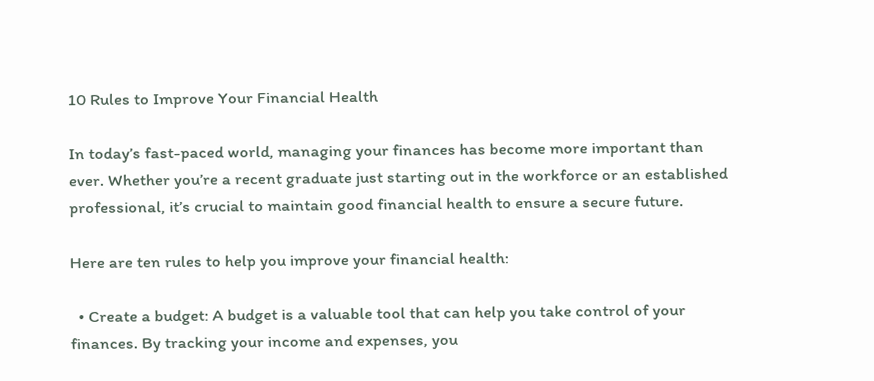10 Rules to Improve Your Financial Health

In today’s fast-paced world, managing your finances has become more important than ever. Whether you’re a recent graduate just starting out in the workforce or an established professional, it’s crucial to maintain good financial health to ensure a secure future.

Here are ten rules to help you improve your financial health:

  • Create a budget: A budget is a valuable tool that can help you take control of your finances. By tracking your income and expenses, you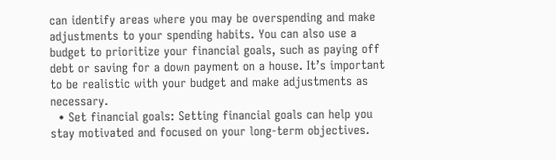can identify areas where you may be overspending and make adjustments to your spending habits. You can also use a budget to prioritize your financial goals, such as paying off debt or saving for a down payment on a house. It’s important to be realistic with your budget and make adjustments as necessary.
  • Set financial goals: Setting financial goals can help you stay motivated and focused on your long-term objectives.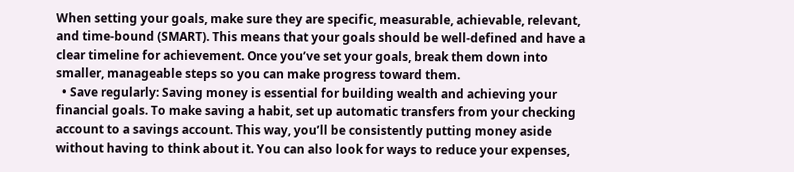When setting your goals, make sure they are specific, measurable, achievable, relevant, and time-bound (SMART). This means that your goals should be well-defined and have a clear timeline for achievement. Once you’ve set your goals, break them down into smaller, manageable steps so you can make progress toward them.
  • Save regularly: Saving money is essential for building wealth and achieving your financial goals. To make saving a habit, set up automatic transfers from your checking account to a savings account. This way, you’ll be consistently putting money aside without having to think about it. You can also look for ways to reduce your expenses,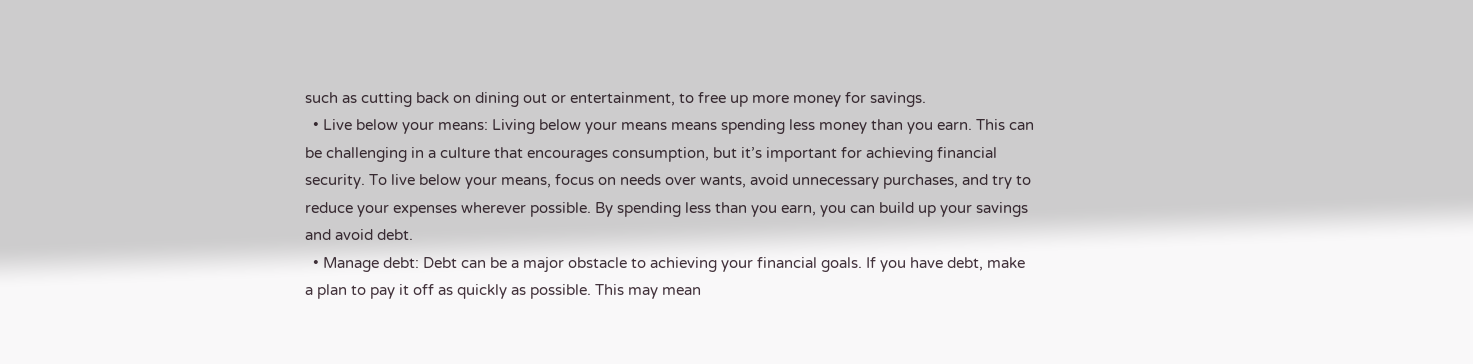such as cutting back on dining out or entertainment, to free up more money for savings.
  • Live below your means: Living below your means means spending less money than you earn. This can be challenging in a culture that encourages consumption, but it’s important for achieving financial security. To live below your means, focus on needs over wants, avoid unnecessary purchases, and try to reduce your expenses wherever possible. By spending less than you earn, you can build up your savings and avoid debt.
  • Manage debt: Debt can be a major obstacle to achieving your financial goals. If you have debt, make a plan to pay it off as quickly as possible. This may mean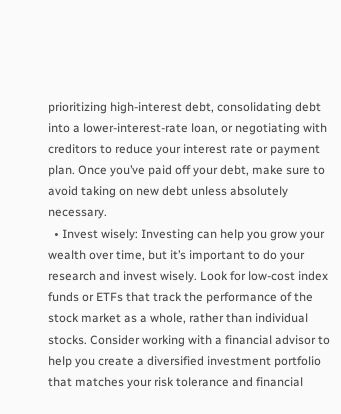prioritizing high-interest debt, consolidating debt into a lower-interest-rate loan, or negotiating with creditors to reduce your interest rate or payment plan. Once you’ve paid off your debt, make sure to avoid taking on new debt unless absolutely necessary.
  • Invest wisely: Investing can help you grow your wealth over time, but it’s important to do your research and invest wisely. Look for low-cost index funds or ETFs that track the performance of the stock market as a whole, rather than individual stocks. Consider working with a financial advisor to help you create a diversified investment portfolio that matches your risk tolerance and financial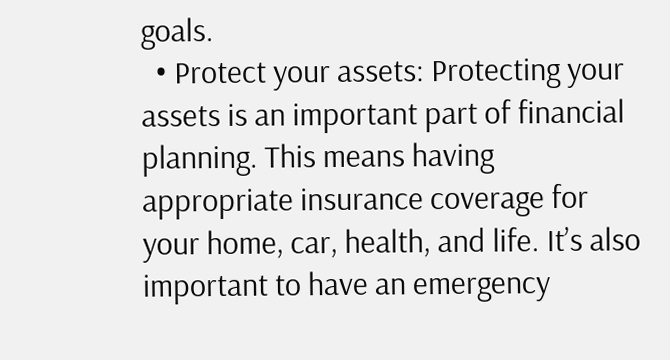goals.
  • Protect your assets: Protecting your assets is an important part of financial planning. This means having appropriate insurance coverage for your home, car, health, and life. It’s also important to have an emergency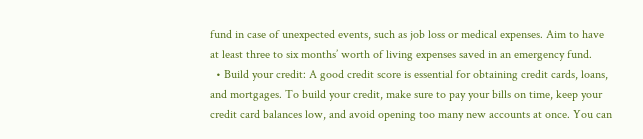fund in case of unexpected events, such as job loss or medical expenses. Aim to have at least three to six months’ worth of living expenses saved in an emergency fund.
  • Build your credit: A good credit score is essential for obtaining credit cards, loans, and mortgages. To build your credit, make sure to pay your bills on time, keep your credit card balances low, and avoid opening too many new accounts at once. You can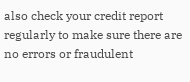also check your credit report regularly to make sure there are no errors or fraudulent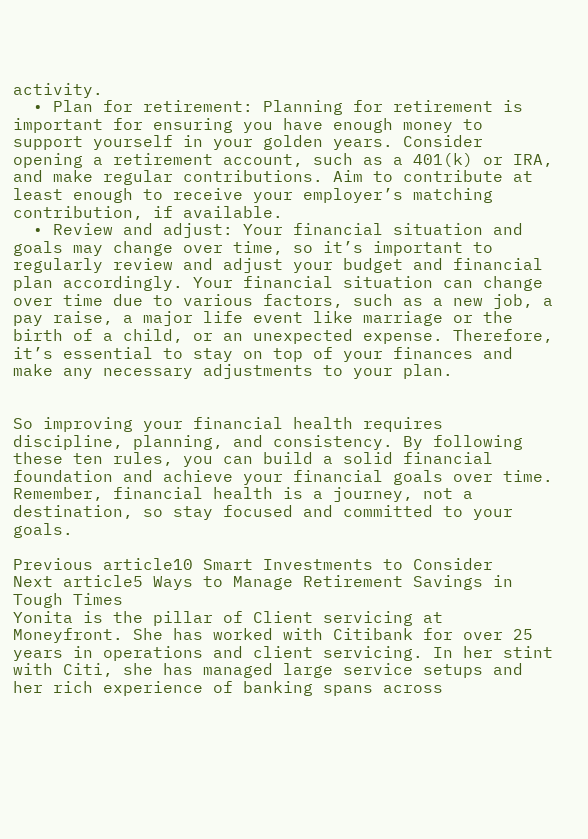activity.
  • Plan for retirement: Planning for retirement is important for ensuring you have enough money to support yourself in your golden years. Consider opening a retirement account, such as a 401(k) or IRA, and make regular contributions. Aim to contribute at least enough to receive your employer’s matching contribution, if available.
  • Review and adjust: Your financial situation and goals may change over time, so it’s important to regularly review and adjust your budget and financial plan accordingly. Your financial situation can change over time due to various factors, such as a new job, a pay raise, a major life event like marriage or the birth of a child, or an unexpected expense. Therefore, it’s essential to stay on top of your finances and make any necessary adjustments to your plan.


So improving your financial health requires discipline, planning, and consistency. By following these ten rules, you can build a solid financial foundation and achieve your financial goals over time. Remember, financial health is a journey, not a destination, so stay focused and committed to your goals.

Previous article10 Smart Investments to Consider
Next article5 Ways to Manage Retirement Savings in Tough Times
Yonita is the pillar of Client servicing at Moneyfront. She has worked with Citibank for over 25 years in operations and client servicing. In her stint with Citi, she has managed large service setups and her rich experience of banking spans across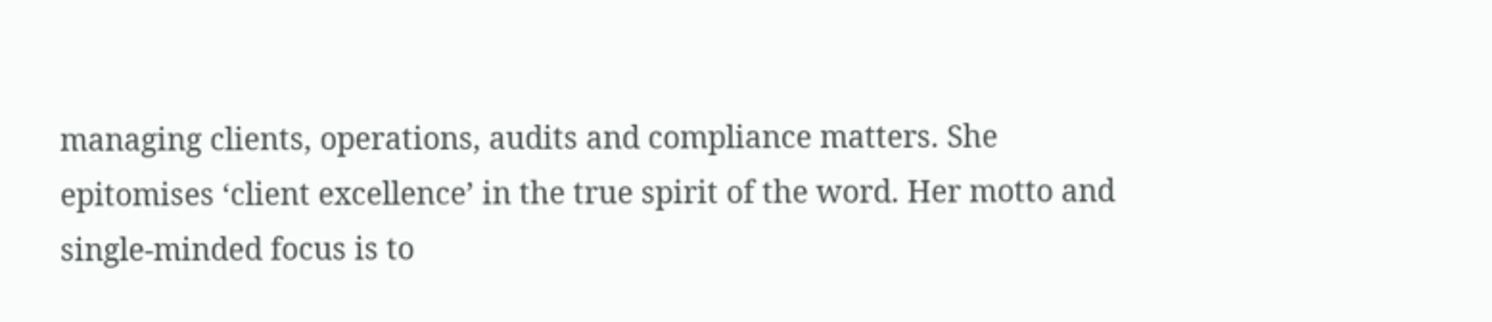managing clients, operations, audits and compliance matters. She epitomises ‘client excellence’ in the true spirit of the word. Her motto and single-minded focus is to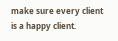make sure every client is a happy client.